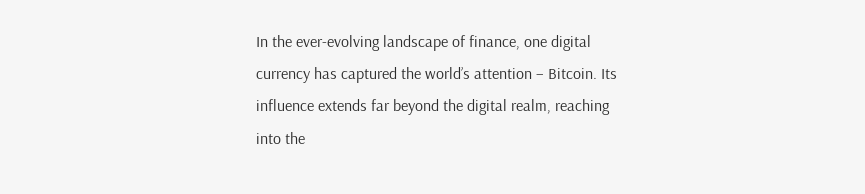In the ever-evolving landscape of finance, one digital currency has captured the world’s attention – Bitcoin. Its influence extends far beyond the digital realm, reaching into the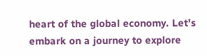heart of the global economy. Let’s embark on a journey to explore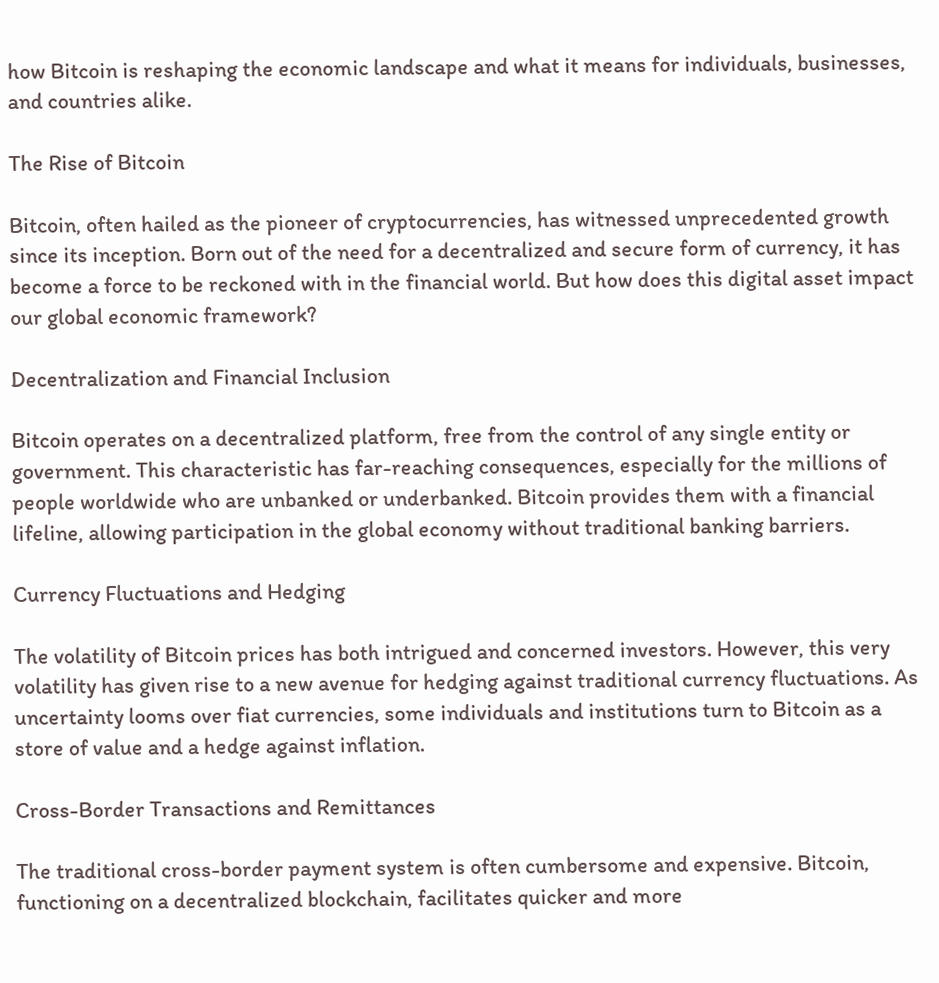how Bitcoin is reshaping the economic landscape and what it means for individuals, businesses, and countries alike.

The Rise of Bitcoin

Bitcoin, often hailed as the pioneer of cryptocurrencies, has witnessed unprecedented growth since its inception. Born out of the need for a decentralized and secure form of currency, it has become a force to be reckoned with in the financial world. But how does this digital asset impact our global economic framework?

Decentralization and Financial Inclusion

Bitcoin operates on a decentralized platform, free from the control of any single entity or government. This characteristic has far-reaching consequences, especially for the millions of people worldwide who are unbanked or underbanked. Bitcoin provides them with a financial lifeline, allowing participation in the global economy without traditional banking barriers.

Currency Fluctuations and Hedging

The volatility of Bitcoin prices has both intrigued and concerned investors. However, this very volatility has given rise to a new avenue for hedging against traditional currency fluctuations. As uncertainty looms over fiat currencies, some individuals and institutions turn to Bitcoin as a store of value and a hedge against inflation.

Cross-Border Transactions and Remittances

The traditional cross-border payment system is often cumbersome and expensive. Bitcoin, functioning on a decentralized blockchain, facilitates quicker and more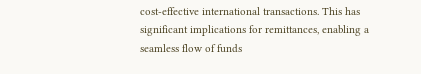cost-effective international transactions. This has significant implications for remittances, enabling a seamless flow of funds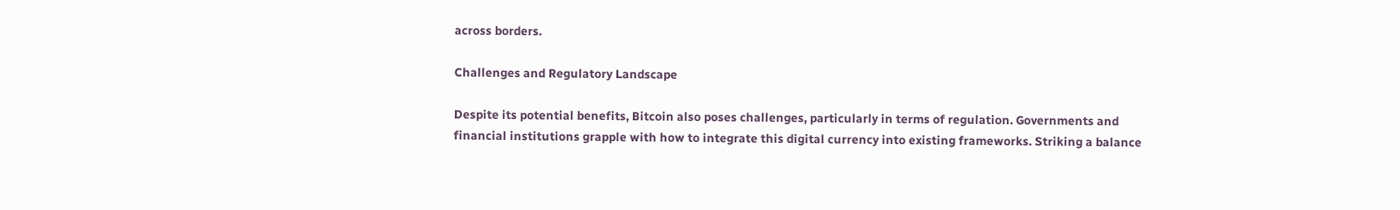across borders.

Challenges and Regulatory Landscape

Despite its potential benefits, Bitcoin also poses challenges, particularly in terms of regulation. Governments and financial institutions grapple with how to integrate this digital currency into existing frameworks. Striking a balance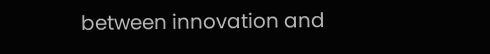between innovation and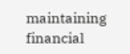maintaining financial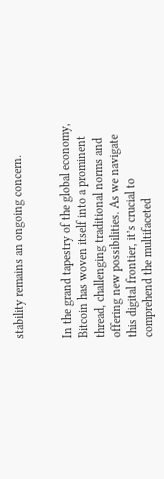stability remains an ongoing concern.


In the grand tapestry of the global economy, Bitcoin has woven itself into a prominent thread, challenging traditional norms and offering new possibilities. As we navigate this digital frontier, it’s crucial to comprehend the multifaceted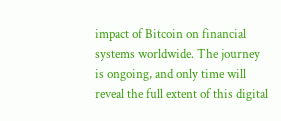impact of Bitcoin on financial systems worldwide. The journey is ongoing, and only time will reveal the full extent of this digital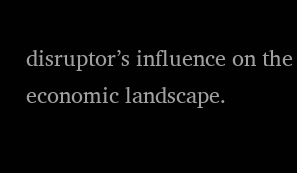disruptor’s influence on the economic landscape.